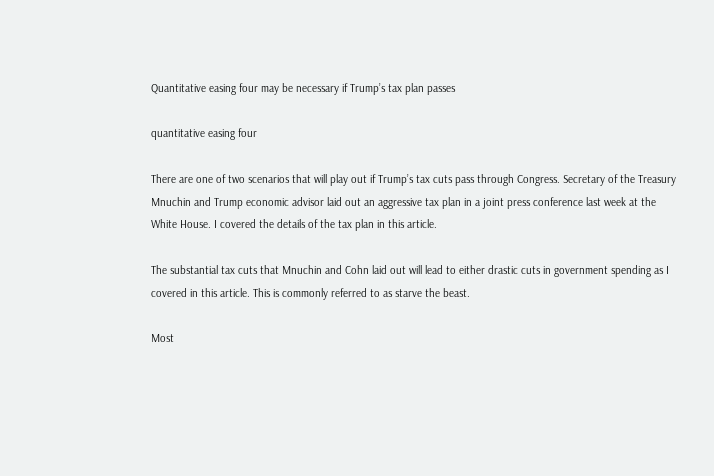Quantitative easing four may be necessary if Trump’s tax plan passes

quantitative easing four

There are one of two scenarios that will play out if Trump’s tax cuts pass through Congress. Secretary of the Treasury Mnuchin and Trump economic advisor laid out an aggressive tax plan in a joint press conference last week at the White House. I covered the details of the tax plan in this article.

The substantial tax cuts that Mnuchin and Cohn laid out will lead to either drastic cuts in government spending as I covered in this article. This is commonly referred to as starve the beast.

Most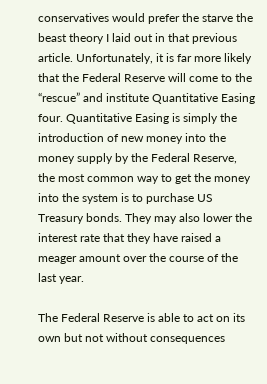conservatives would prefer the starve the beast theory I laid out in that previous article. Unfortunately, it is far more likely that the Federal Reserve will come to the “rescue” and institute Quantitative Easing four. Quantitative Easing is simply the introduction of new money into the money supply by the Federal Reserve, the most common way to get the money into the system is to purchase US Treasury bonds. They may also lower the interest rate that they have raised a meager amount over the course of the last year.

The Federal Reserve is able to act on its own but not without consequences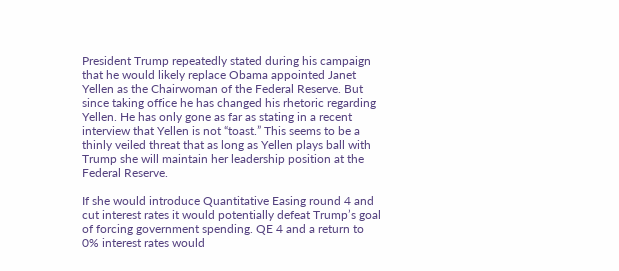President Trump repeatedly stated during his campaign that he would likely replace Obama appointed Janet Yellen as the Chairwoman of the Federal Reserve. But since taking office he has changed his rhetoric regarding Yellen. He has only gone as far as stating in a recent interview that Yellen is not “toast.” This seems to be a thinly veiled threat that as long as Yellen plays ball with Trump she will maintain her leadership position at the Federal Reserve.

If she would introduce Quantitative Easing round 4 and cut interest rates it would potentially defeat Trump’s goal of forcing government spending. QE 4 and a return to 0% interest rates would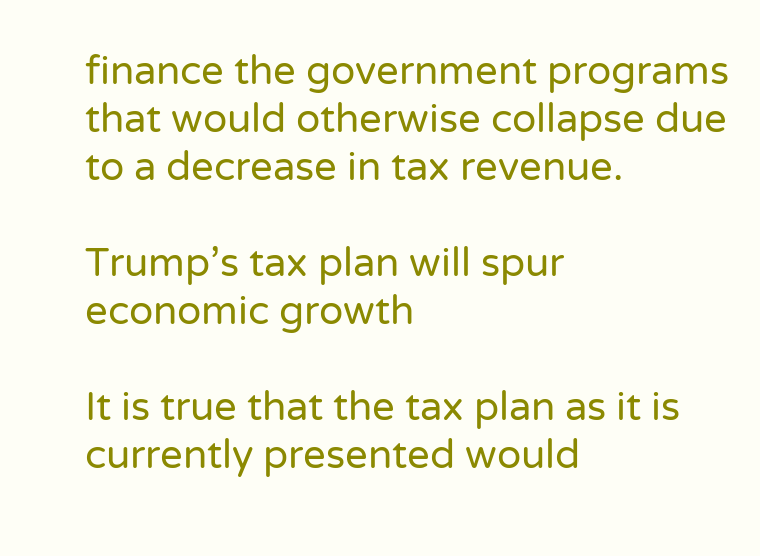finance the government programs that would otherwise collapse due to a decrease in tax revenue.

Trump’s tax plan will spur economic growth

It is true that the tax plan as it is currently presented would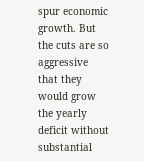spur economic growth. But the cuts are so aggressive that they would grow the yearly deficit without substantial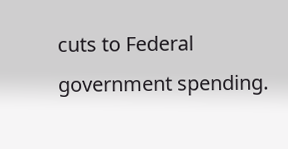cuts to Federal government spending.